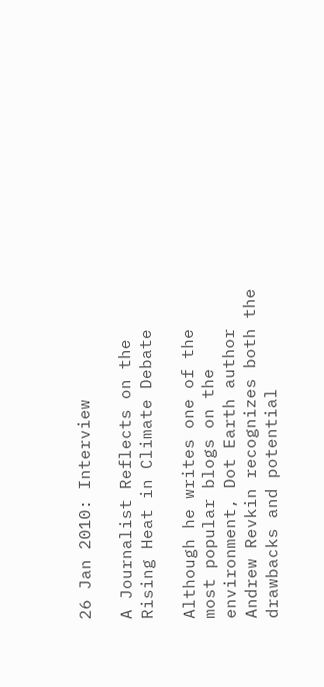26 Jan 2010: Interview

A Journalist Reflects on the
Rising Heat in Climate Debate

Although he writes one of the most popular blogs on the environment, Dot Earth author Andrew Revkin recognizes both the drawbacks and potential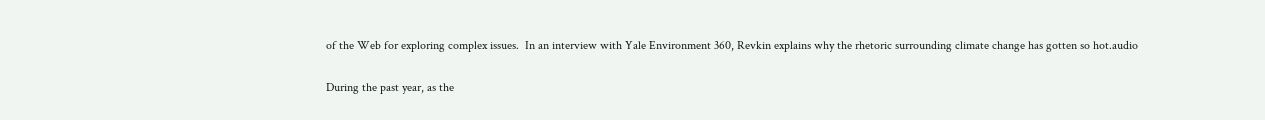of the Web for exploring complex issues.  In an interview with Yale Environment 360, Revkin explains why the rhetoric surrounding climate change has gotten so hot.audio

During the past year, as the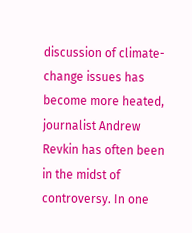discussion of climate-change issues has become more heated, journalist Andrew Revkin has often been in the midst of controversy. In one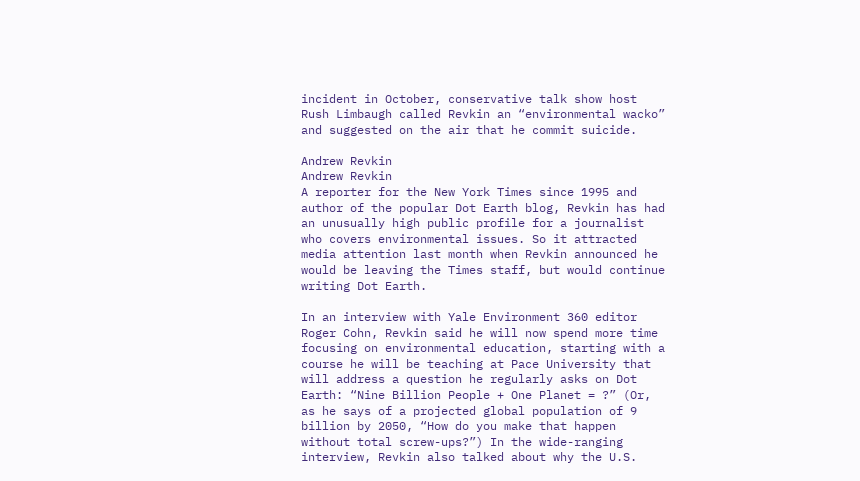incident in October, conservative talk show host Rush Limbaugh called Revkin an “environmental wacko” and suggested on the air that he commit suicide.

Andrew Revkin
Andrew Revkin
A reporter for the New York Times since 1995 and author of the popular Dot Earth blog, Revkin has had an unusually high public profile for a journalist who covers environmental issues. So it attracted media attention last month when Revkin announced he would be leaving the Times staff, but would continue writing Dot Earth.

In an interview with Yale Environment 360 editor Roger Cohn, Revkin said he will now spend more time focusing on environmental education, starting with a course he will be teaching at Pace University that will address a question he regularly asks on Dot Earth: “Nine Billion People + One Planet = ?” (Or, as he says of a projected global population of 9 billion by 2050, “How do you make that happen without total screw-ups?”) In the wide-ranging interview, Revkin also talked about why the U.S.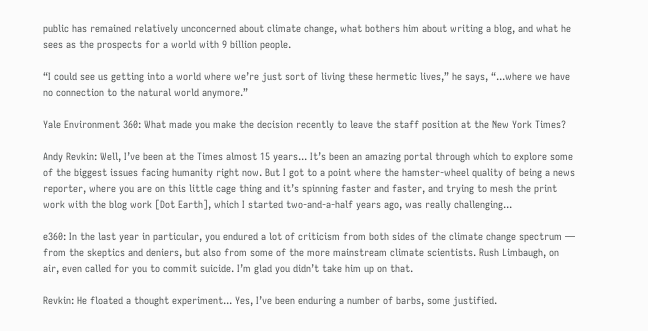public has remained relatively unconcerned about climate change, what bothers him about writing a blog, and what he sees as the prospects for a world with 9 billion people.

“I could see us getting into a world where we’re just sort of living these hermetic lives,” he says, “...where we have no connection to the natural world anymore.”

Yale Environment 360: What made you make the decision recently to leave the staff position at the New York Times?

Andy Revkin: Well, I’ve been at the Times almost 15 years... It’s been an amazing portal through which to explore some of the biggest issues facing humanity right now. But I got to a point where the hamster-wheel quality of being a news reporter, where you are on this little cage thing and it’s spinning faster and faster, and trying to mesh the print work with the blog work [Dot Earth], which I started two-and-a-half years ago, was really challenging...

e360: In the last year in particular, you endured a lot of criticism from both sides of the climate change spectrum — from the skeptics and deniers, but also from some of the more mainstream climate scientists. Rush Limbaugh, on air, even called for you to commit suicide. I’m glad you didn’t take him up on that.

Revkin: He floated a thought experiment... Yes, I’ve been enduring a number of barbs, some justified.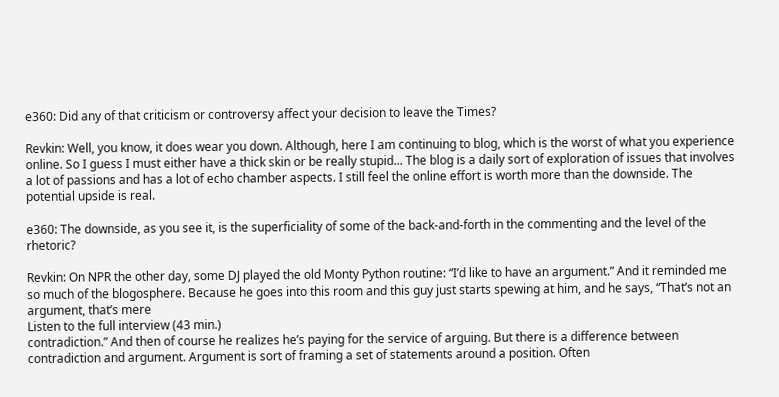e360: Did any of that criticism or controversy affect your decision to leave the Times?

Revkin: Well, you know, it does wear you down. Although, here I am continuing to blog, which is the worst of what you experience online. So I guess I must either have a thick skin or be really stupid... The blog is a daily sort of exploration of issues that involves a lot of passions and has a lot of echo chamber aspects. I still feel the online effort is worth more than the downside. The potential upside is real.

e360: The downside, as you see it, is the superficiality of some of the back-and-forth in the commenting and the level of the rhetoric?

Revkin: On NPR the other day, some DJ played the old Monty Python routine: “I’d like to have an argument.” And it reminded me so much of the blogosphere. Because he goes into this room and this guy just starts spewing at him, and he says, “That’s not an argument, that’s mere
Listen to the full interview (43 min.)
contradiction.” And then of course he realizes he’s paying for the service of arguing. But there is a difference between contradiction and argument. Argument is sort of framing a set of statements around a position. Often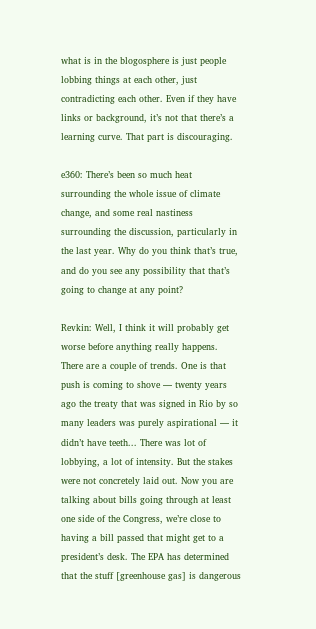what is in the blogosphere is just people lobbing things at each other, just contradicting each other. Even if they have links or background, it’s not that there’s a learning curve. That part is discouraging.

e360: There’s been so much heat surrounding the whole issue of climate change, and some real nastiness surrounding the discussion, particularly in the last year. Why do you think that’s true, and do you see any possibility that that’s going to change at any point?

Revkin: Well, I think it will probably get worse before anything really happens. There are a couple of trends. One is that push is coming to shove — twenty years ago the treaty that was signed in Rio by so many leaders was purely aspirational — it didn’t have teeth... There was lot of lobbying, a lot of intensity. But the stakes were not concretely laid out. Now you are talking about bills going through at least one side of the Congress, we’re close to having a bill passed that might get to a president’s desk. The EPA has determined that the stuff [greenhouse gas] is dangerous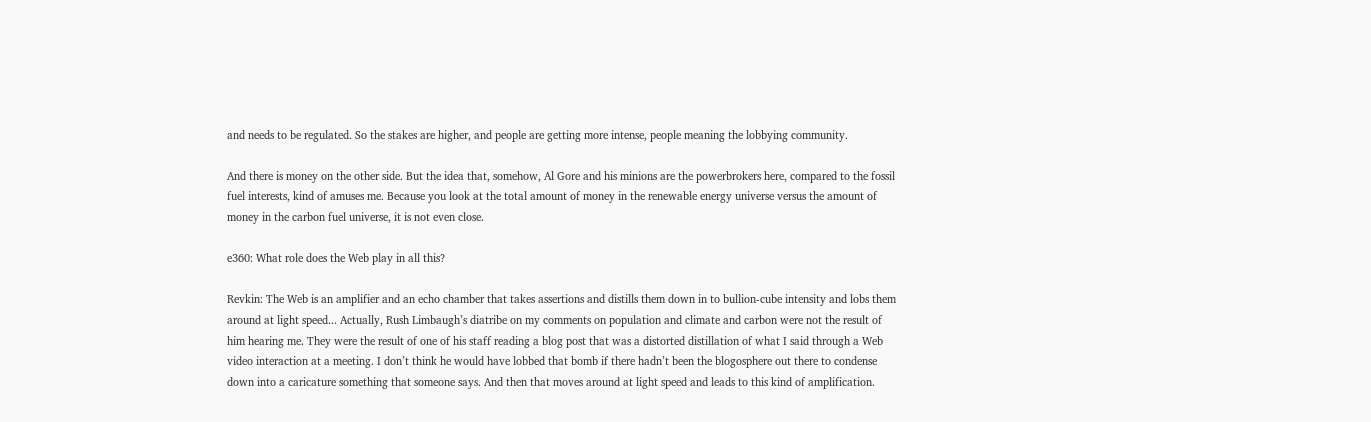and needs to be regulated. So the stakes are higher, and people are getting more intense, people meaning the lobbying community.

And there is money on the other side. But the idea that, somehow, Al Gore and his minions are the powerbrokers here, compared to the fossil fuel interests, kind of amuses me. Because you look at the total amount of money in the renewable energy universe versus the amount of money in the carbon fuel universe, it is not even close.

e360: What role does the Web play in all this?

Revkin: The Web is an amplifier and an echo chamber that takes assertions and distills them down in to bullion-cube intensity and lobs them around at light speed... Actually, Rush Limbaugh’s diatribe on my comments on population and climate and carbon were not the result of him hearing me. They were the result of one of his staff reading a blog post that was a distorted distillation of what I said through a Web video interaction at a meeting. I don’t think he would have lobbed that bomb if there hadn’t been the blogosphere out there to condense down into a caricature something that someone says. And then that moves around at light speed and leads to this kind of amplification.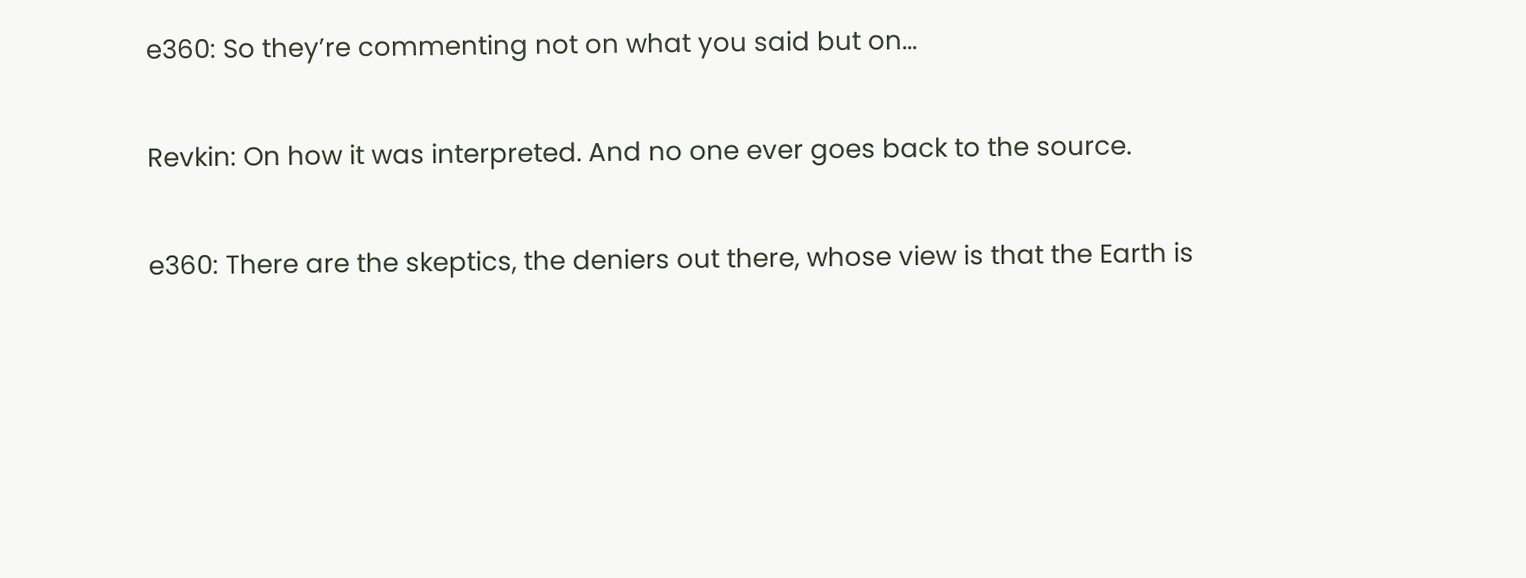e360: So they’re commenting not on what you said but on...

Revkin: On how it was interpreted. And no one ever goes back to the source.

e360: There are the skeptics, the deniers out there, whose view is that the Earth is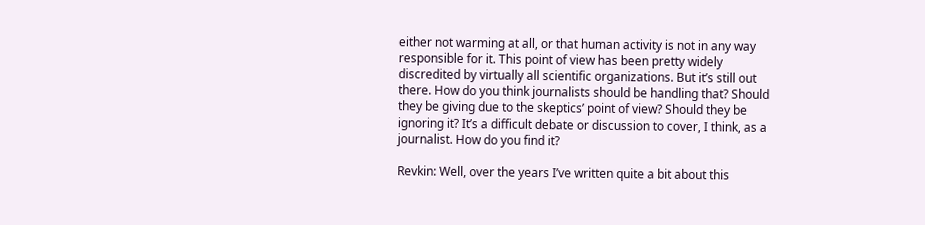either not warming at all, or that human activity is not in any way responsible for it. This point of view has been pretty widely discredited by virtually all scientific organizations. But it’s still out there. How do you think journalists should be handling that? Should they be giving due to the skeptics’ point of view? Should they be ignoring it? It’s a difficult debate or discussion to cover, I think, as a journalist. How do you find it?

Revkin: Well, over the years I’ve written quite a bit about this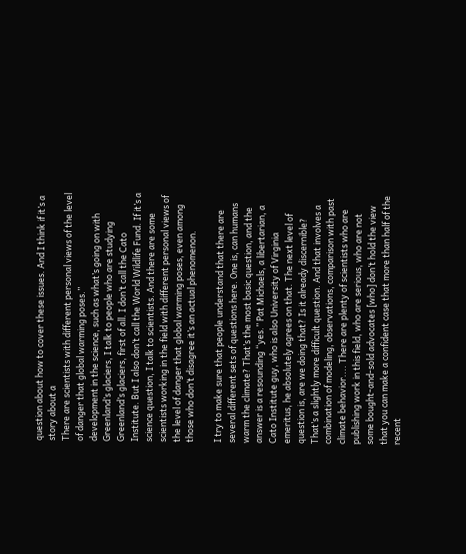question about how to cover these issues. And I think if it’s a story about a
There are scientists with different personal views of the level of danger that global warming poses.”
development in the science, such as what’s going on with Greenland’s glaciers, I talk to people who are studying Greenland’s glaciers, first of all. I don’t call the Cato Institute. But I also don’t call the World Wildlife Fund. If it’s a science question, I talk to scientists. And there are some scientists working in the field with different personal views of the level of danger that global warming poses, even among those who don’t disagree it’s an actual phenomenon.

I try to make sure that people understand that there are several different sets of questions here. One is, can humans warm the climate? That’s the most basic question, and the answer is a resounding “yes.” Pat Michaels, a libertarian, a Cato Institute guy, who is also University of Virginia emeritus, he absolutely agrees on that. The next level of question is, are we doing that? Is it already discernible? That’s a slightly more difficult question. And that involves a combination of modeling, observations, comparison with past climate behavior.... There are plenty of scientists who are publishing work in this field, who are serious, who are not some bought-and-sold advocates [who] don’t hold the view that you can make a confident case that more than half of the recent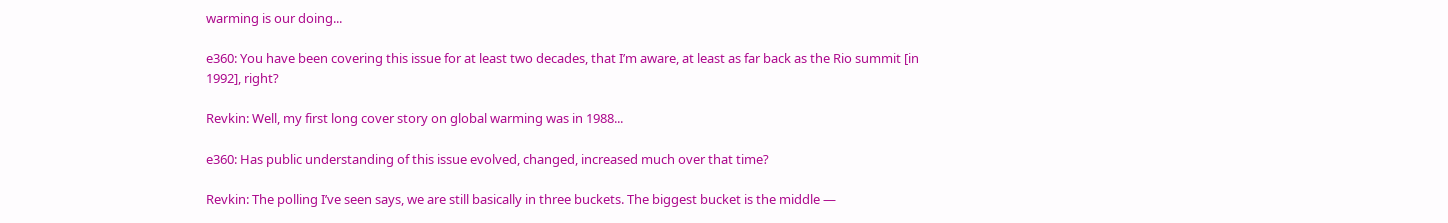warming is our doing...

e360: You have been covering this issue for at least two decades, that I’m aware, at least as far back as the Rio summit [in 1992], right?

Revkin: Well, my first long cover story on global warming was in 1988...

e360: Has public understanding of this issue evolved, changed, increased much over that time?

Revkin: The polling I’ve seen says, we are still basically in three buckets. The biggest bucket is the middle —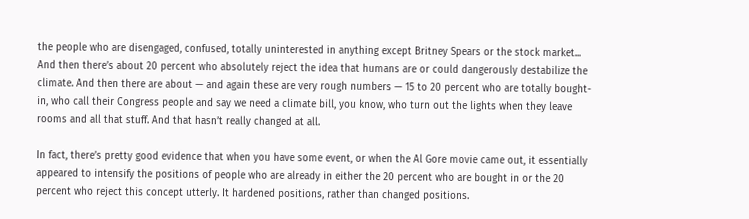the people who are disengaged, confused, totally uninterested in anything except Britney Spears or the stock market... And then there’s about 20 percent who absolutely reject the idea that humans are or could dangerously destabilize the climate. And then there are about — and again these are very rough numbers — 15 to 20 percent who are totally bought-in, who call their Congress people and say we need a climate bill, you know, who turn out the lights when they leave rooms and all that stuff. And that hasn’t really changed at all.

In fact, there’s pretty good evidence that when you have some event, or when the Al Gore movie came out, it essentially appeared to intensify the positions of people who are already in either the 20 percent who are bought in or the 20 percent who reject this concept utterly. It hardened positions, rather than changed positions.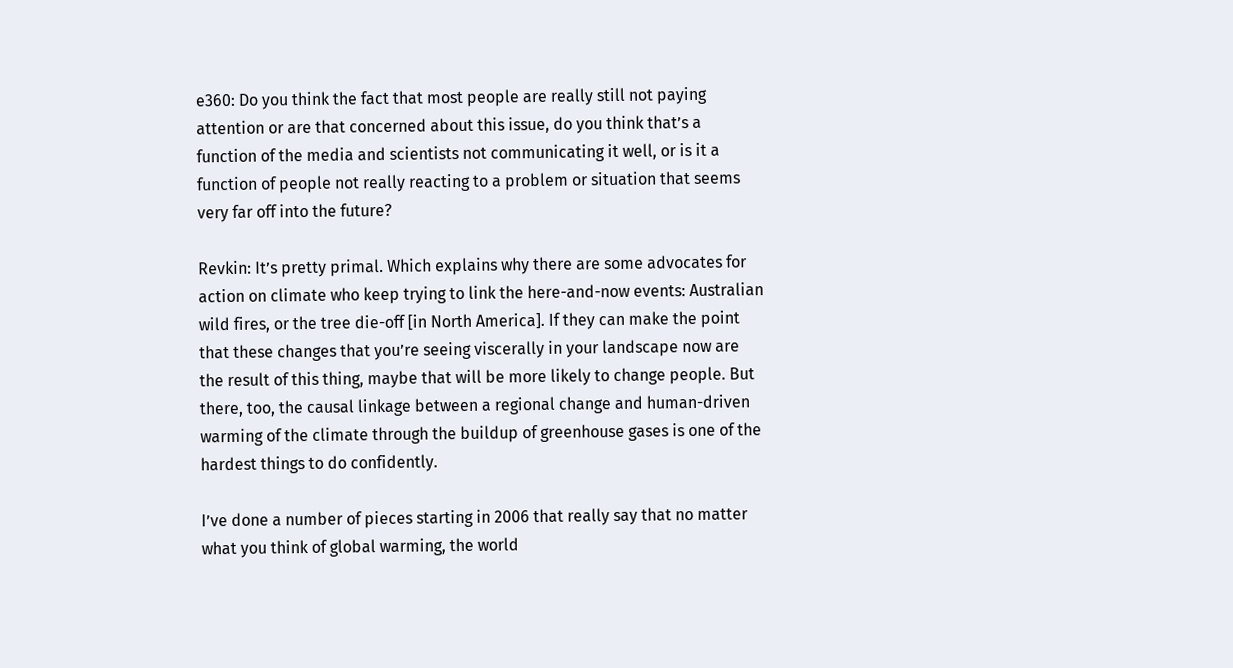e360: Do you think the fact that most people are really still not paying attention or are that concerned about this issue, do you think that’s a function of the media and scientists not communicating it well, or is it a function of people not really reacting to a problem or situation that seems very far off into the future?

Revkin: It’s pretty primal. Which explains why there are some advocates for action on climate who keep trying to link the here-and-now events: Australian wild fires, or the tree die-off [in North America]. If they can make the point that these changes that you’re seeing viscerally in your landscape now are the result of this thing, maybe that will be more likely to change people. But there, too, the causal linkage between a regional change and human-driven warming of the climate through the buildup of greenhouse gases is one of the hardest things to do confidently.

I’ve done a number of pieces starting in 2006 that really say that no matter what you think of global warming, the world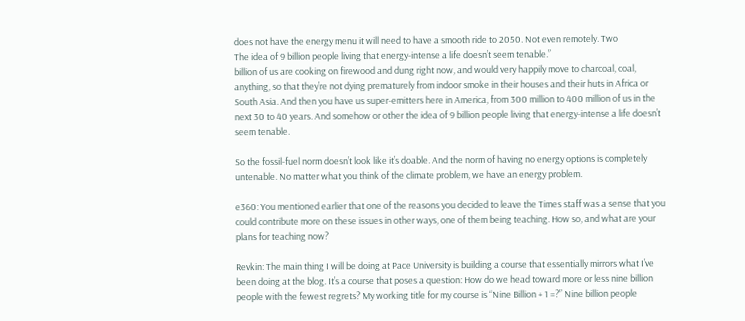does not have the energy menu it will need to have a smooth ride to 2050. Not even remotely. Two
The idea of 9 billion people living that energy-intense a life doesn’t seem tenable.”
billion of us are cooking on firewood and dung right now, and would very happily move to charcoal, coal, anything, so that they’re not dying prematurely from indoor smoke in their houses and their huts in Africa or South Asia. And then you have us super-emitters here in America, from 300 million to 400 million of us in the next 30 to 40 years. And somehow or other the idea of 9 billion people living that energy-intense a life doesn’t seem tenable.

So the fossil-fuel norm doesn’t look like it’s doable. And the norm of having no energy options is completely untenable. No matter what you think of the climate problem, we have an energy problem.

e360: You mentioned earlier that one of the reasons you decided to leave the Times staff was a sense that you could contribute more on these issues in other ways, one of them being teaching. How so, and what are your plans for teaching now?

Revkin: The main thing I will be doing at Pace University is building a course that essentially mirrors what I’ve been doing at the blog. It’s a course that poses a question: How do we head toward more or less nine billion people with the fewest regrets? My working title for my course is “Nine Billion + 1 =?” Nine billion people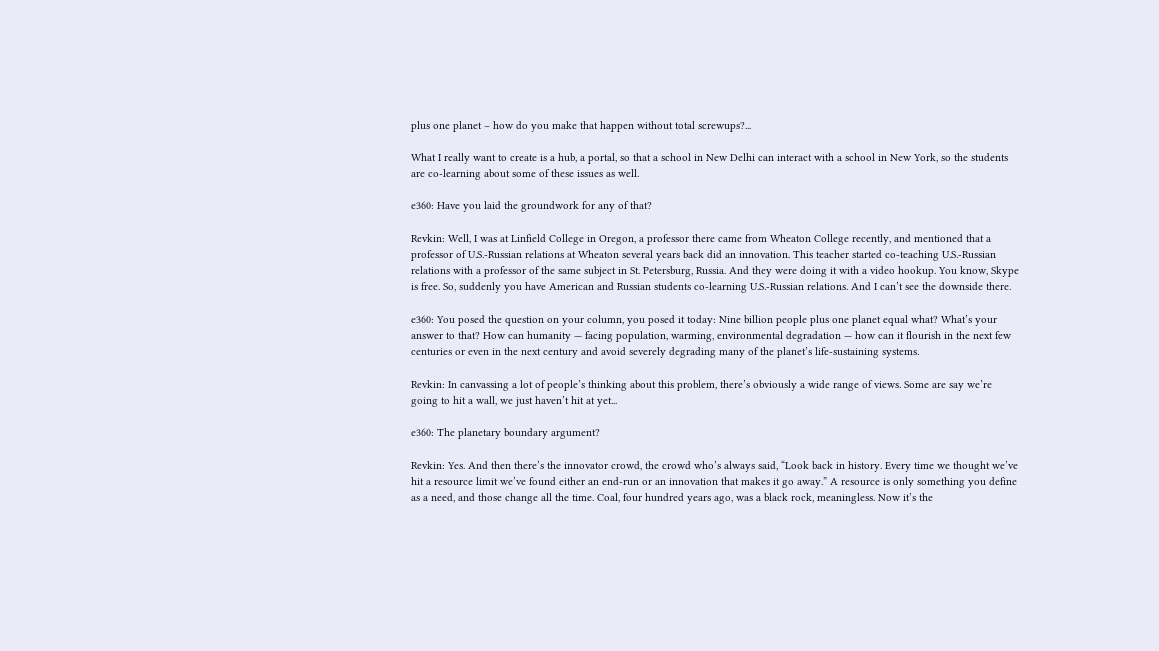plus one planet – how do you make that happen without total screwups?...

What I really want to create is a hub, a portal, so that a school in New Delhi can interact with a school in New York, so the students are co-learning about some of these issues as well.

e360: Have you laid the groundwork for any of that?

Revkin: Well, I was at Linfield College in Oregon, a professor there came from Wheaton College recently, and mentioned that a professor of U.S.-Russian relations at Wheaton several years back did an innovation. This teacher started co-teaching U.S.-Russian relations with a professor of the same subject in St. Petersburg, Russia. And they were doing it with a video hookup. You know, Skype is free. So, suddenly you have American and Russian students co-learning U.S.-Russian relations. And I can’t see the downside there.

e360: You posed the question on your column, you posed it today: Nine billion people plus one planet equal what? What’s your answer to that? How can humanity — facing population, warming, environmental degradation — how can it flourish in the next few centuries or even in the next century and avoid severely degrading many of the planet’s life-sustaining systems.

Revkin: In canvassing a lot of people’s thinking about this problem, there’s obviously a wide range of views. Some are say we’re going to hit a wall, we just haven’t hit at yet...

e360: The planetary boundary argument?

Revkin: Yes. And then there’s the innovator crowd, the crowd who’s always said, “Look back in history. Every time we thought we’ve hit a resource limit we’ve found either an end-run or an innovation that makes it go away.” A resource is only something you define as a need, and those change all the time. Coal, four hundred years ago, was a black rock, meaningless. Now it’s the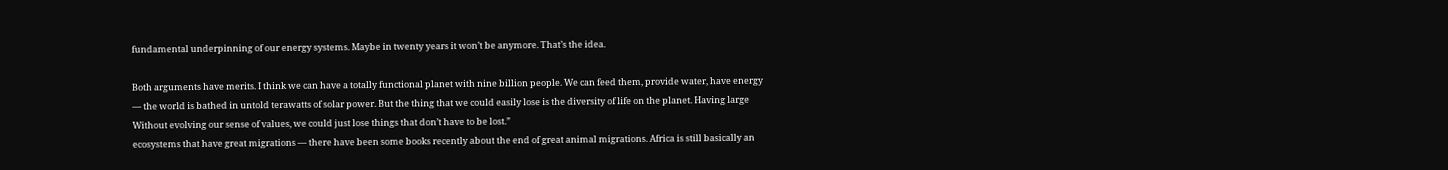fundamental underpinning of our energy systems. Maybe in twenty years it won’t be anymore. That’s the idea.

Both arguments have merits. I think we can have a totally functional planet with nine billion people. We can feed them, provide water, have energy — the world is bathed in untold terawatts of solar power. But the thing that we could easily lose is the diversity of life on the planet. Having large
Without evolving our sense of values, we could just lose things that don’t have to be lost.”
ecosystems that have great migrations — there have been some books recently about the end of great animal migrations. Africa is still basically an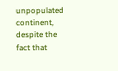unpopulated continent, despite the fact that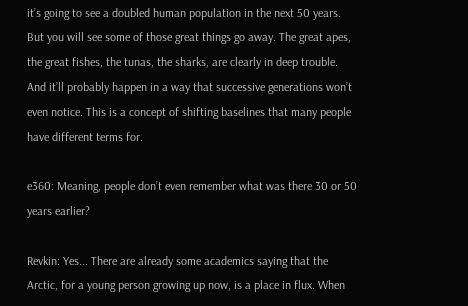it’s going to see a doubled human population in the next 50 years. But you will see some of those great things go away. The great apes, the great fishes, the tunas, the sharks, are clearly in deep trouble. And it’ll probably happen in a way that successive generations won’t even notice. This is a concept of shifting baselines that many people have different terms for.

e360: Meaning, people don’t even remember what was there 30 or 50 years earlier?

Revkin: Yes... There are already some academics saying that the Arctic, for a young person growing up now, is a place in flux. When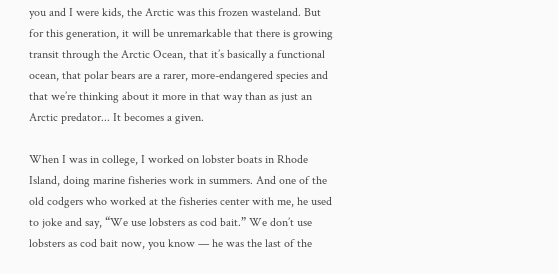you and I were kids, the Arctic was this frozen wasteland. But for this generation, it will be unremarkable that there is growing transit through the Arctic Ocean, that it’s basically a functional ocean, that polar bears are a rarer, more-endangered species and that we’re thinking about it more in that way than as just an Arctic predator... It becomes a given.

When I was in college, I worked on lobster boats in Rhode Island, doing marine fisheries work in summers. And one of the old codgers who worked at the fisheries center with me, he used to joke and say, “We use lobsters as cod bait.” We don’t use lobsters as cod bait now, you know — he was the last of the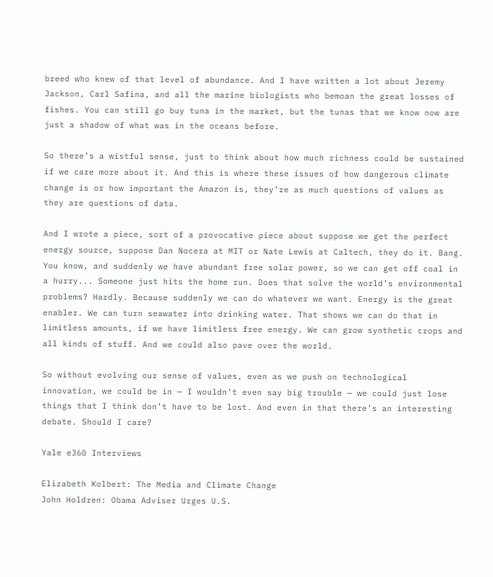breed who knew of that level of abundance. And I have written a lot about Jeremy Jackson, Carl Safina, and all the marine biologists who bemoan the great losses of fishes. You can still go buy tuna in the market, but the tunas that we know now are just a shadow of what was in the oceans before.

So there’s a wistful sense, just to think about how much richness could be sustained if we care more about it. And this is where these issues of how dangerous climate change is or how important the Amazon is, they’re as much questions of values as they are questions of data.

And I wrote a piece, sort of a provocative piece about suppose we get the perfect energy source, suppose Dan Nocera at MIT or Nate Lewis at Caltech, they do it. Bang. You know, and suddenly we have abundant free solar power, so we can get off coal in a hurry... Someone just hits the home run. Does that solve the world’s environmental problems? Hardly. Because suddenly we can do whatever we want. Energy is the great enabler. We can turn seawater into drinking water. That shows we can do that in limitless amounts, if we have limitless free energy. We can grow synthetic crops and all kinds of stuff. And we could also pave over the world.

So without evolving our sense of values, even as we push on technological innovation, we could be in — I wouldn’t even say big trouble — we could just lose things that I think don’t have to be lost. And even in that there’s an interesting debate. Should I care?

Yale e360 Interviews

Elizabeth Kolbert: The Media and Climate Change
John Holdren: Obama Adviser Urges U.S.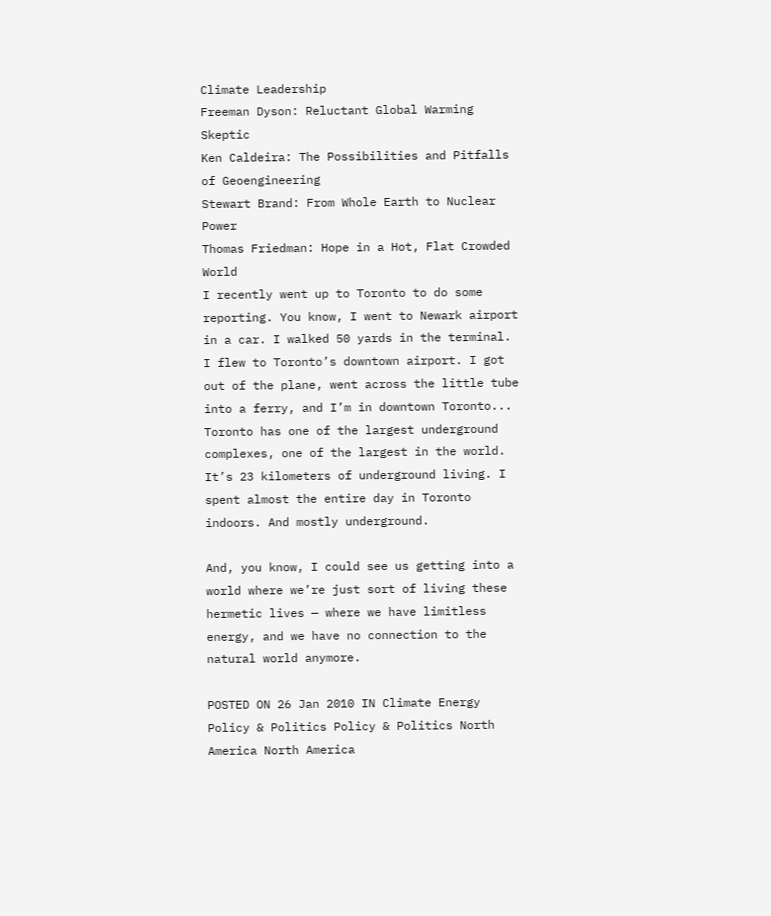Climate Leadership
Freeman Dyson: Reluctant Global Warming Skeptic
Ken Caldeira: The Possibilities and Pitfalls of Geoengineering
Stewart Brand: From Whole Earth to Nuclear Power
Thomas Friedman: Hope in a Hot, Flat Crowded World
I recently went up to Toronto to do some reporting. You know, I went to Newark airport in a car. I walked 50 yards in the terminal. I flew to Toronto’s downtown airport. I got out of the plane, went across the little tube into a ferry, and I’m in downtown Toronto... Toronto has one of the largest underground complexes, one of the largest in the world. It’s 23 kilometers of underground living. I spent almost the entire day in Toronto indoors. And mostly underground.

And, you know, I could see us getting into a world where we’re just sort of living these hermetic lives — where we have limitless energy, and we have no connection to the natural world anymore.

POSTED ON 26 Jan 2010 IN Climate Energy Policy & Politics Policy & Politics North America North America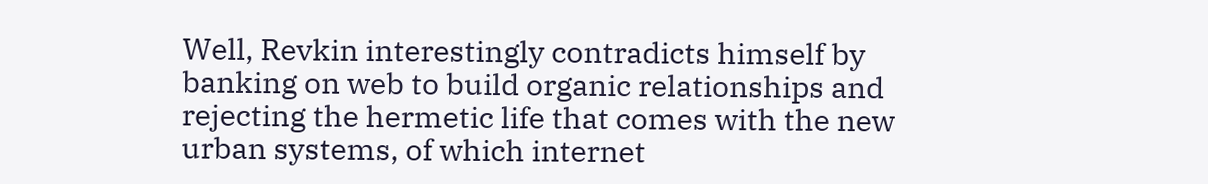Well, Revkin interestingly contradicts himself by banking on web to build organic relationships and rejecting the hermetic life that comes with the new urban systems, of which internet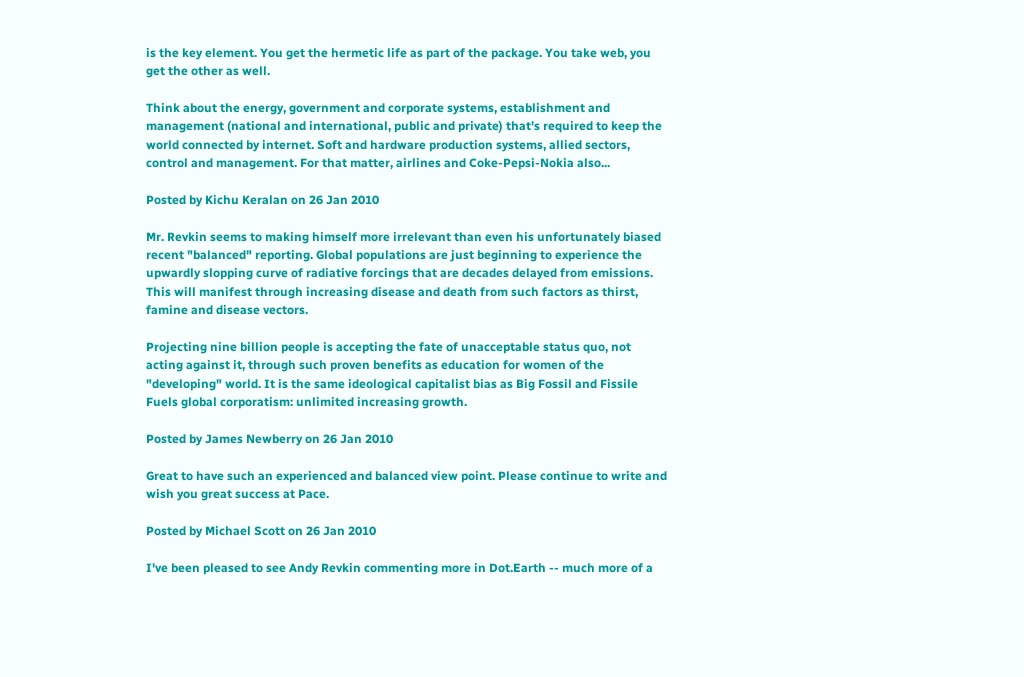is the key element. You get the hermetic life as part of the package. You take web, you get the other as well.

Think about the energy, government and corporate systems, establishment and management (national and international, public and private) that's required to keep the world connected by internet. Soft and hardware production systems, allied sectors, control and management. For that matter, airlines and Coke-Pepsi-Nokia also...

Posted by Kichu Keralan on 26 Jan 2010

Mr. Revkin seems to making himself more irrelevant than even his unfortunately biased recent "balanced" reporting. Global populations are just beginning to experience the upwardly slopping curve of radiative forcings that are decades delayed from emissions. This will manifest through increasing disease and death from such factors as thirst, famine and disease vectors.

Projecting nine billion people is accepting the fate of unacceptable status quo, not acting against it, through such proven benefits as education for women of the "developing" world. It is the same ideological capitalist bias as Big Fossil and Fissile Fuels global corporatism: unlimited increasing growth.

Posted by James Newberry on 26 Jan 2010

Great to have such an experienced and balanced view point. Please continue to write and wish you great success at Pace.

Posted by Michael Scott on 26 Jan 2010

I've been pleased to see Andy Revkin commenting more in Dot.Earth -- much more of a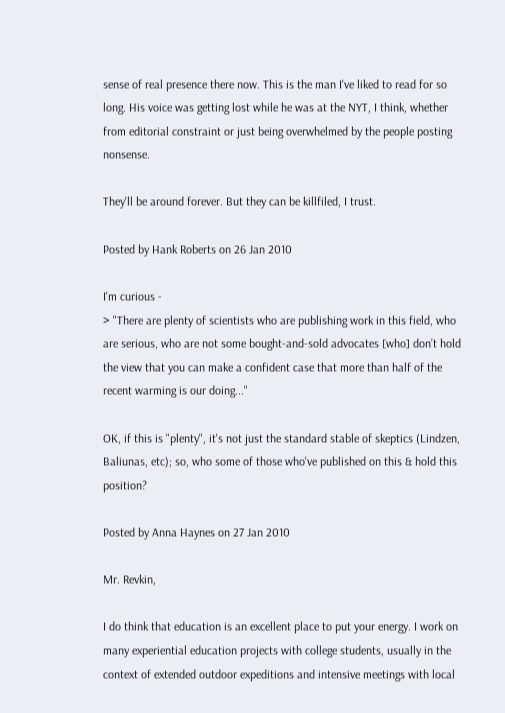sense of real presence there now. This is the man I've liked to read for so long. His voice was getting lost while he was at the NYT, I think, whether from editorial constraint or just being overwhelmed by the people posting nonsense.

They'll be around forever. But they can be killfiled, I trust.

Posted by Hank Roberts on 26 Jan 2010

I'm curious -
> "There are plenty of scientists who are publishing work in this field, who are serious, who are not some bought-and-sold advocates [who] don’t hold the view that you can make a confident case that more than half of the recent warming is our doing..."

OK, if this is "plenty", it's not just the standard stable of skeptics (Lindzen, Baliunas, etc); so, who some of those who've published on this & hold this position?

Posted by Anna Haynes on 27 Jan 2010

Mr. Revkin,

I do think that education is an excellent place to put your energy. I work on many experiential education projects with college students, usually in the context of extended outdoor expeditions and intensive meetings with local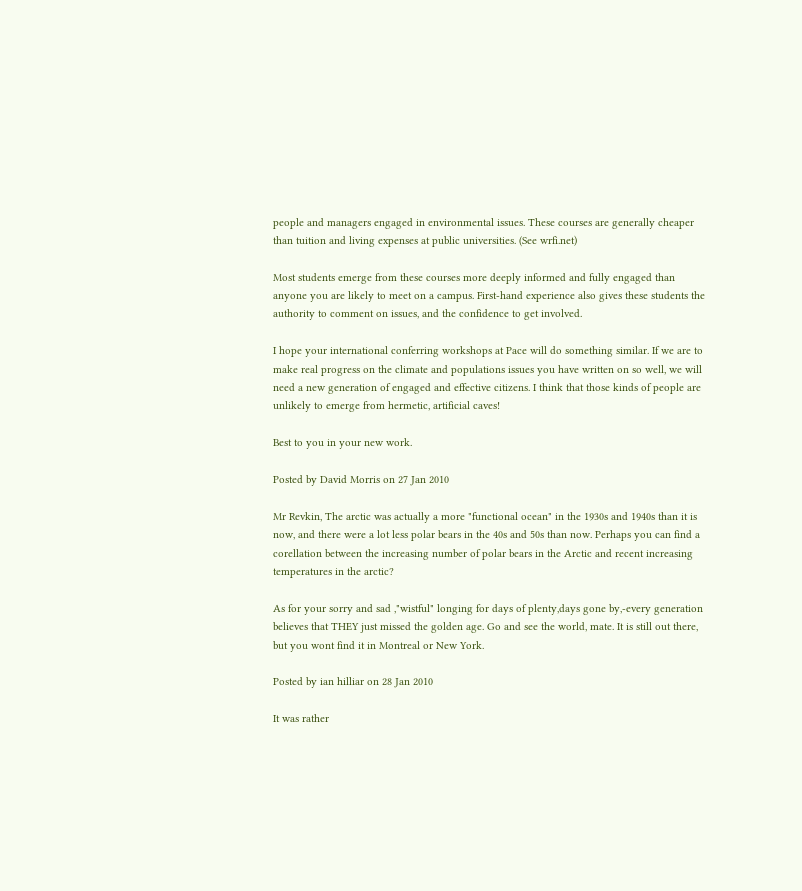people and managers engaged in environmental issues. These courses are generally cheaper than tuition and living expenses at public universities. (See wrfi.net)

Most students emerge from these courses more deeply informed and fully engaged than anyone you are likely to meet on a campus. First-hand experience also gives these students the authority to comment on issues, and the confidence to get involved.

I hope your international conferring workshops at Pace will do something similar. If we are to make real progress on the climate and populations issues you have written on so well, we will need a new generation of engaged and effective citizens. I think that those kinds of people are unlikely to emerge from hermetic, artificial caves!

Best to you in your new work.

Posted by David Morris on 27 Jan 2010

Mr Revkin, The arctic was actually a more "functional ocean" in the 1930s and 1940s than it is now, and there were a lot less polar bears in the 40s and 50s than now. Perhaps you can find a corellation between the increasing number of polar bears in the Arctic and recent increasing temperatures in the arctic?

As for your sorry and sad ,"wistful" longing for days of plenty,days gone by,-every generation believes that THEY just missed the golden age. Go and see the world, mate. It is still out there, but you wont find it in Montreal or New York.

Posted by ian hilliar on 28 Jan 2010

It was rather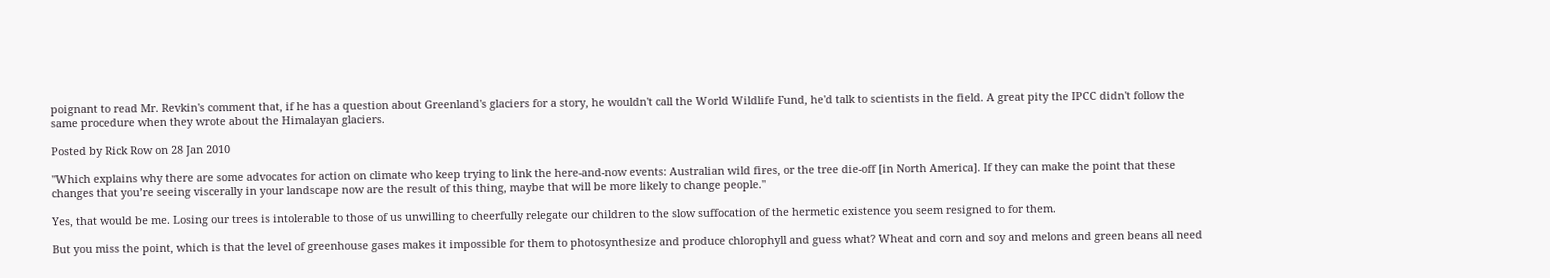poignant to read Mr. Revkin's comment that, if he has a question about Greenland's glaciers for a story, he wouldn't call the World Wildlife Fund, he'd talk to scientists in the field. A great pity the IPCC didn't follow the same procedure when they wrote about the Himalayan glaciers.

Posted by Rick Row on 28 Jan 2010

"Which explains why there are some advocates for action on climate who keep trying to link the here-and-now events: Australian wild fires, or the tree die-off [in North America]. If they can make the point that these changes that you’re seeing viscerally in your landscape now are the result of this thing, maybe that will be more likely to change people."

Yes, that would be me. Losing our trees is intolerable to those of us unwilling to cheerfully relegate our children to the slow suffocation of the hermetic existence you seem resigned to for them.

But you miss the point, which is that the level of greenhouse gases makes it impossible for them to photosynthesize and produce chlorophyll and guess what? Wheat and corn and soy and melons and green beans all need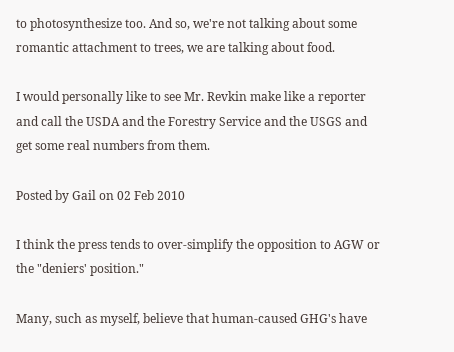to photosynthesize too. And so, we're not talking about some romantic attachment to trees, we are talking about food.

I would personally like to see Mr. Revkin make like a reporter and call the USDA and the Forestry Service and the USGS and get some real numbers from them.

Posted by Gail on 02 Feb 2010

I think the press tends to over-simplify the opposition to AGW or the "deniers' position."

Many, such as myself, believe that human-caused GHG's have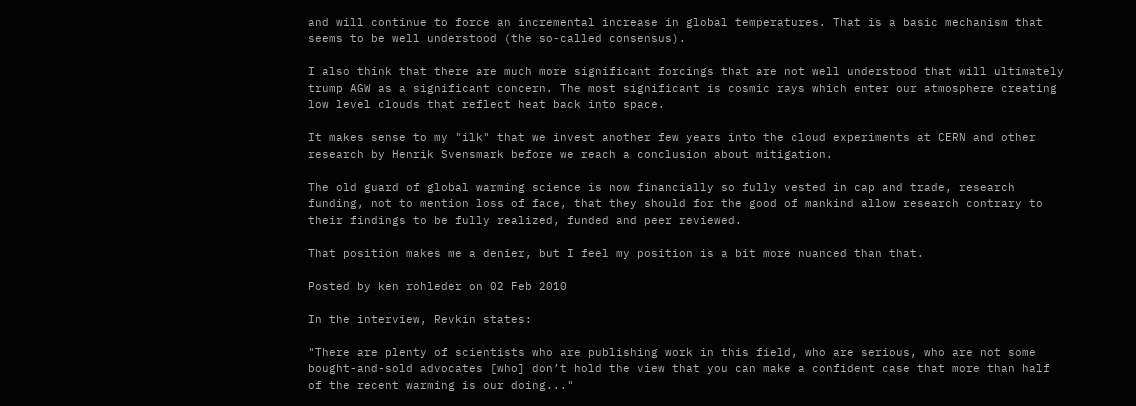and will continue to force an incremental increase in global temperatures. That is a basic mechanism that seems to be well understood (the so-called consensus).

I also think that there are much more significant forcings that are not well understood that will ultimately trump AGW as a significant concern. The most significant is cosmic rays which enter our atmosphere creating low level clouds that reflect heat back into space.

It makes sense to my "ilk" that we invest another few years into the cloud experiments at CERN and other research by Henrik Svensmark before we reach a conclusion about mitigation.

The old guard of global warming science is now financially so fully vested in cap and trade, research funding, not to mention loss of face, that they should for the good of mankind allow research contrary to their findings to be fully realized, funded and peer reviewed.

That position makes me a denier, but I feel my position is a bit more nuanced than that.

Posted by ken rohleder on 02 Feb 2010

In the interview, Revkin states:

"There are plenty of scientists who are publishing work in this field, who are serious, who are not some bought-and-sold advocates [who] don’t hold the view that you can make a confident case that more than half of the recent warming is our doing..."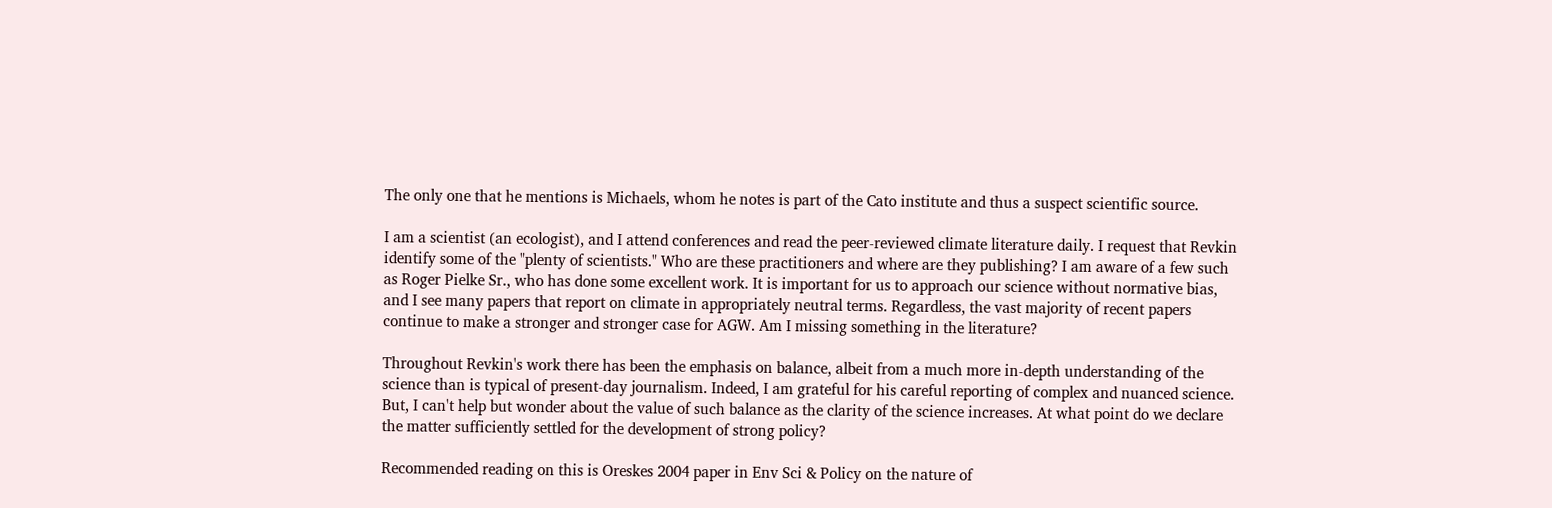The only one that he mentions is Michaels, whom he notes is part of the Cato institute and thus a suspect scientific source.

I am a scientist (an ecologist), and I attend conferences and read the peer-reviewed climate literature daily. I request that Revkin identify some of the "plenty of scientists." Who are these practitioners and where are they publishing? I am aware of a few such as Roger Pielke Sr., who has done some excellent work. It is important for us to approach our science without normative bias, and I see many papers that report on climate in appropriately neutral terms. Regardless, the vast majority of recent papers continue to make a stronger and stronger case for AGW. Am I missing something in the literature?

Throughout Revkin's work there has been the emphasis on balance, albeit from a much more in-depth understanding of the science than is typical of present-day journalism. Indeed, I am grateful for his careful reporting of complex and nuanced science. But, I can't help but wonder about the value of such balance as the clarity of the science increases. At what point do we declare the matter sufficiently settled for the development of strong policy?

Recommended reading on this is Oreskes 2004 paper in Env Sci & Policy on the nature of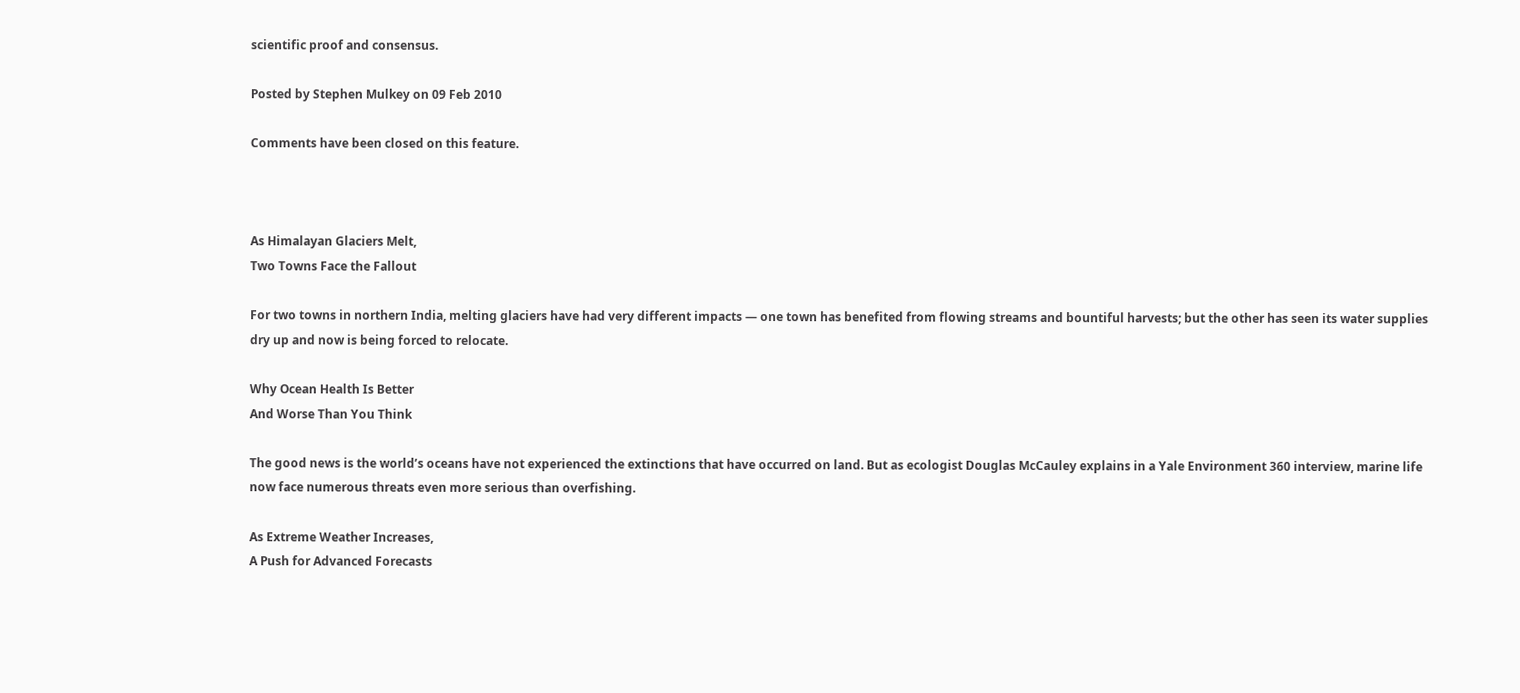scientific proof and consensus.

Posted by Stephen Mulkey on 09 Feb 2010

Comments have been closed on this feature.



As Himalayan Glaciers Melt,
Two Towns Face the Fallout

For two towns in northern India, melting glaciers have had very different impacts — one town has benefited from flowing streams and bountiful harvests; but the other has seen its water supplies dry up and now is being forced to relocate.

Why Ocean Health Is Better
And Worse Than You Think

The good news is the world’s oceans have not experienced the extinctions that have occurred on land. But as ecologist Douglas McCauley explains in a Yale Environment 360 interview, marine life now face numerous threats even more serious than overfishing.

As Extreme Weather Increases,
A Push for Advanced Forecasts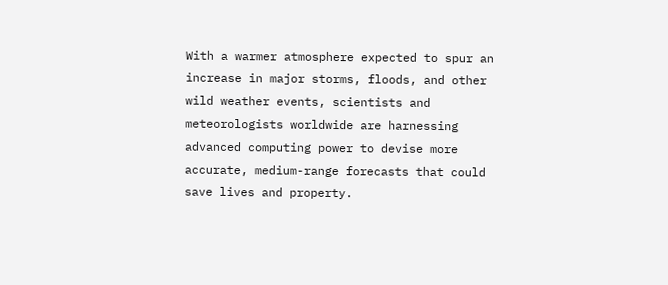With a warmer atmosphere expected to spur an increase in major storms, floods, and other wild weather events, scientists and meteorologists worldwide are harnessing advanced computing power to devise more accurate, medium-range forecasts that could save lives and property.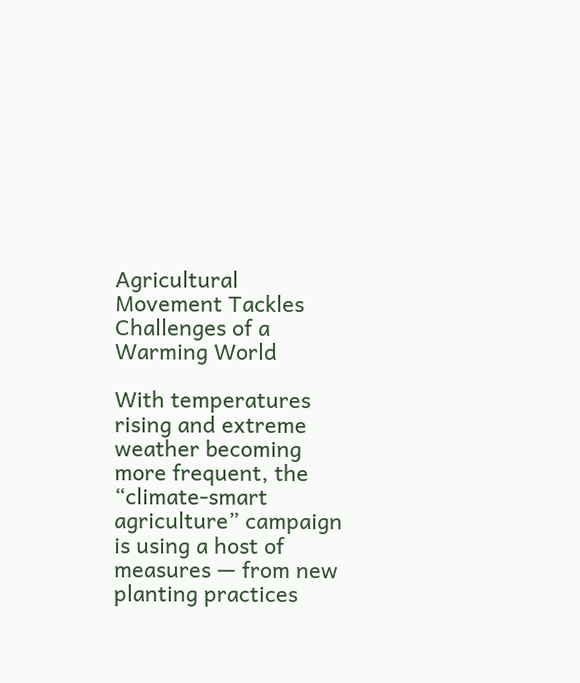Agricultural Movement Tackles
Challenges of a Warming World

With temperatures rising and extreme weather becoming more frequent, the “climate-smart agriculture” campaign is using a host of measures — from new planting practices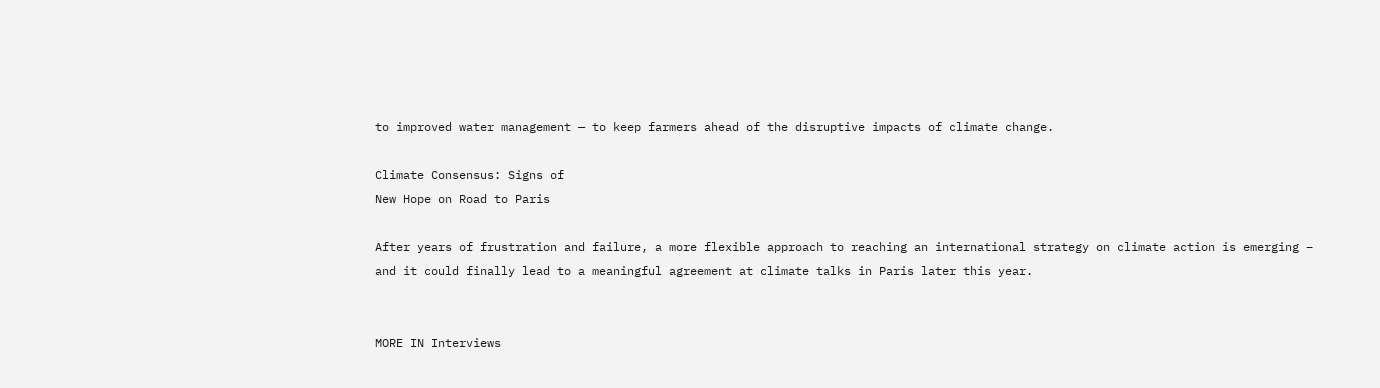to improved water management — to keep farmers ahead of the disruptive impacts of climate change.

Climate Consensus: Signs of
New Hope on Road to Paris

After years of frustration and failure, a more flexible approach to reaching an international strategy on climate action is emerging – and it could finally lead to a meaningful agreement at climate talks in Paris later this year.


MORE IN Interviews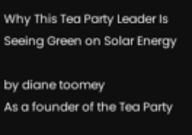Why This Tea Party Leader Is
Seeing Green on Solar Energy

by diane toomey
As a founder of the Tea Party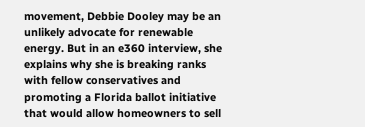movement, Debbie Dooley may be an unlikely advocate for renewable energy. But in an e360 interview, she explains why she is breaking ranks with fellow conservatives and promoting a Florida ballot initiative that would allow homeowners to sell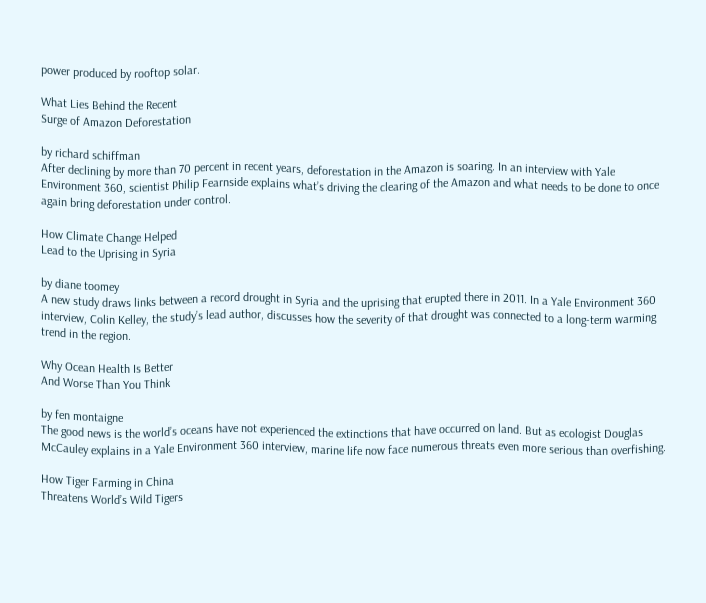power produced by rooftop solar.

What Lies Behind the Recent
Surge of Amazon Deforestation

by richard schiffman
After declining by more than 70 percent in recent years, deforestation in the Amazon is soaring. In an interview with Yale Environment 360, scientist Philip Fearnside explains what’s driving the clearing of the Amazon and what needs to be done to once again bring deforestation under control.

How Climate Change Helped
Lead to the Uprising in Syria

by diane toomey
A new study draws links between a record drought in Syria and the uprising that erupted there in 2011. In a Yale Environment 360 interview, Colin Kelley, the study’s lead author, discusses how the severity of that drought was connected to a long-term warming trend in the region.

Why Ocean Health Is Better
And Worse Than You Think

by fen montaigne
The good news is the world’s oceans have not experienced the extinctions that have occurred on land. But as ecologist Douglas McCauley explains in a Yale Environment 360 interview, marine life now face numerous threats even more serious than overfishing.

How Tiger Farming in China
Threatens World’s Wild Tigers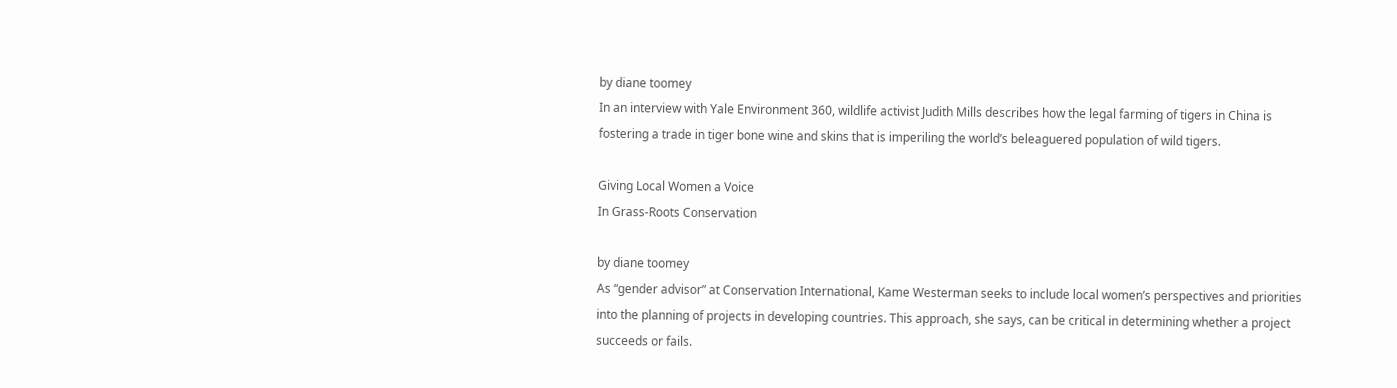by diane toomey
In an interview with Yale Environment 360, wildlife activist Judith Mills describes how the legal farming of tigers in China is fostering a trade in tiger bone wine and skins that is imperiling the world’s beleaguered population of wild tigers.

Giving Local Women a Voice
In Grass-Roots Conservation

by diane toomey
As “gender advisor” at Conservation International, Kame Westerman seeks to include local women’s perspectives and priorities into the planning of projects in developing countries. This approach, she says, can be critical in determining whether a project succeeds or fails.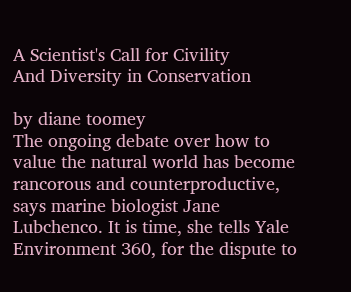A Scientist's Call for Civility
And Diversity in Conservation

by diane toomey
The ongoing debate over how to value the natural world has become rancorous and counterproductive, says marine biologist Jane Lubchenco. It is time, she tells Yale Environment 360, for the dispute to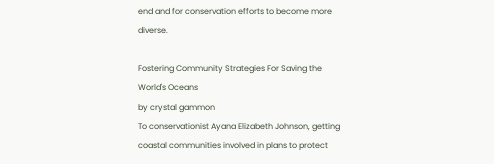end and for conservation efforts to become more diverse.

Fostering Community Strategies For Saving the World's Oceans
by crystal gammon
To conservationist Ayana Elizabeth Johnson, getting coastal communities involved in plans to protect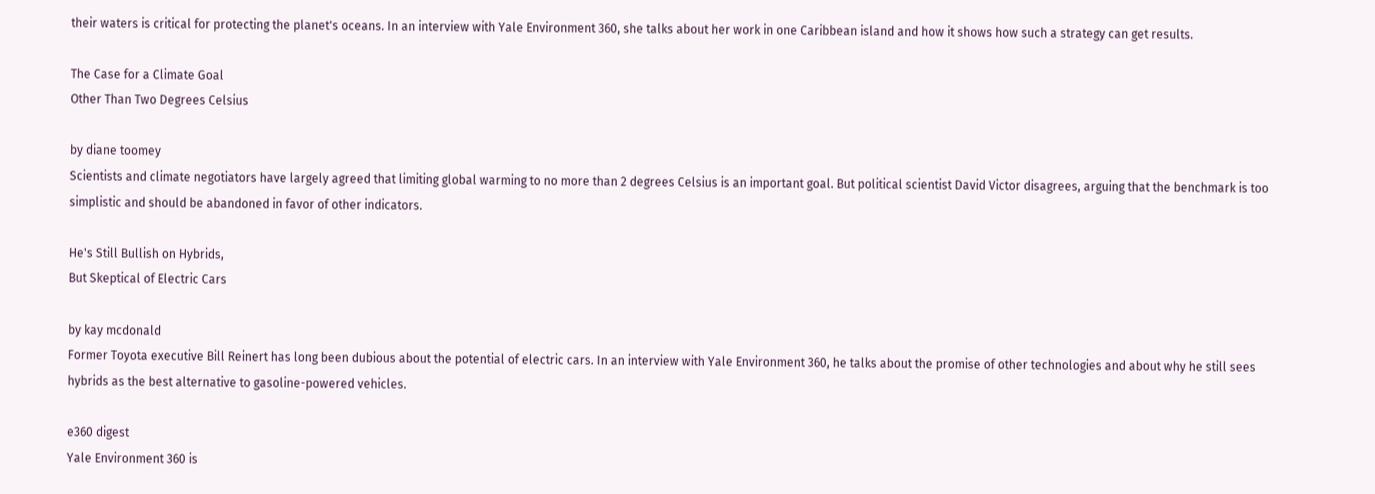their waters is critical for protecting the planet's oceans. In an interview with Yale Environment 360, she talks about her work in one Caribbean island and how it shows how such a strategy can get results.

The Case for a Climate Goal
Other Than Two Degrees Celsius

by diane toomey
Scientists and climate negotiators have largely agreed that limiting global warming to no more than 2 degrees Celsius is an important goal. But political scientist David Victor disagrees, arguing that the benchmark is too simplistic and should be abandoned in favor of other indicators.

He's Still Bullish on Hybrids,
But Skeptical of Electric Cars

by kay mcdonald
Former Toyota executive Bill Reinert has long been dubious about the potential of electric cars. In an interview with Yale Environment 360, he talks about the promise of other technologies and about why he still sees hybrids as the best alternative to gasoline-powered vehicles.

e360 digest
Yale Environment 360 is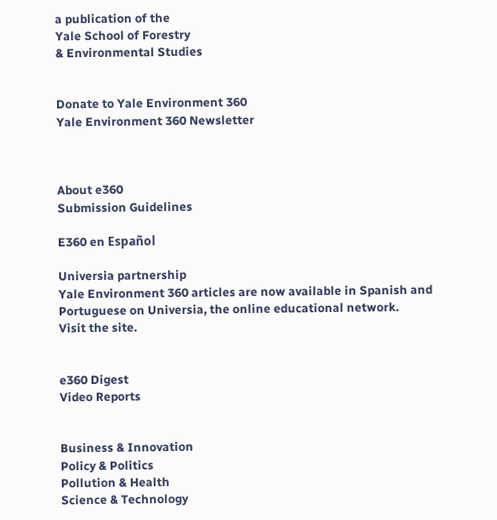a publication of the
Yale School of Forestry
& Environmental Studies


Donate to Yale Environment 360
Yale Environment 360 Newsletter



About e360
Submission Guidelines

E360 en Español

Universia partnership
Yale Environment 360 articles are now available in Spanish and Portuguese on Universia, the online educational network.
Visit the site.


e360 Digest
Video Reports


Business & Innovation
Policy & Politics
Pollution & Health
Science & Technology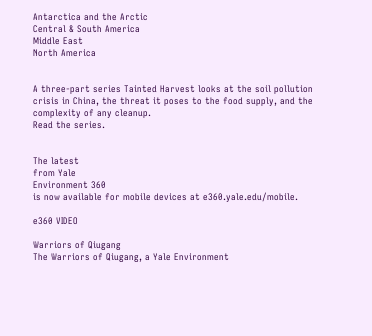Antarctica and the Arctic
Central & South America
Middle East
North America


A three-part series Tainted Harvest looks at the soil pollution crisis in China, the threat it poses to the food supply, and the complexity of any cleanup.
Read the series.


The latest
from Yale
Environment 360
is now available for mobile devices at e360.yale.edu/mobile.

e360 VIDEO

Warriors of Qiugang
The Warriors of Qiugang, a Yale Environment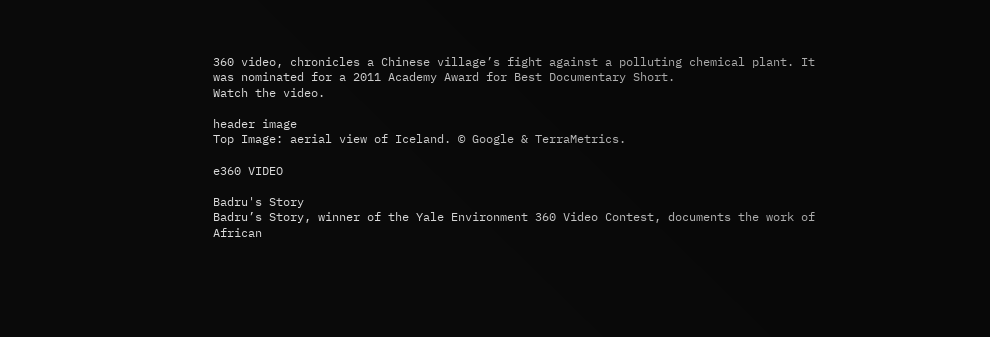360 video, chronicles a Chinese village’s fight against a polluting chemical plant. It was nominated for a 2011 Academy Award for Best Documentary Short.
Watch the video.

header image
Top Image: aerial view of Iceland. © Google & TerraMetrics.

e360 VIDEO

Badru's Story
Badru’s Story, winner of the Yale Environment 360 Video Contest, documents the work of African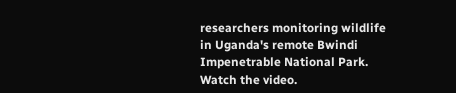researchers monitoring wildlife in Uganda's remote Bwindi Impenetrable National Park.
Watch the video.